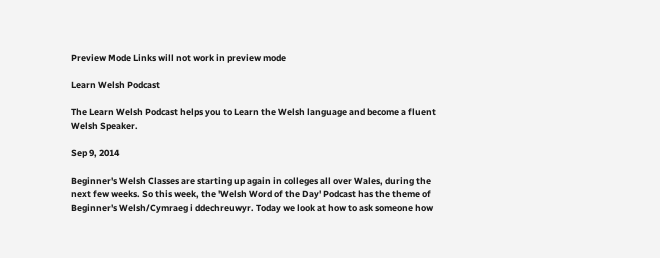Preview Mode Links will not work in preview mode

Learn Welsh Podcast

The Learn Welsh Podcast helps you to Learn the Welsh language and become a fluent Welsh Speaker.

Sep 9, 2014

Beginner's Welsh Classes are starting up again in colleges all over Wales, during the next few weeks. So this week, the 'Welsh Word of the Day' Podcast has the theme of Beginner's Welsh/Cymraeg i ddechreuwyr. Today we look at how to ask someone how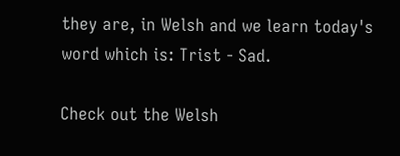they are, in Welsh and we learn today's word which is: Trist - Sad.

Check out the Welsh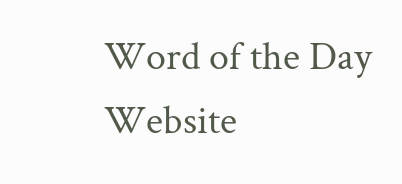Word of the Day Website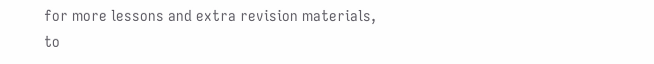for more lessons and extra revision materials, to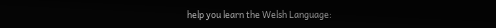help you learn the Welsh Language: